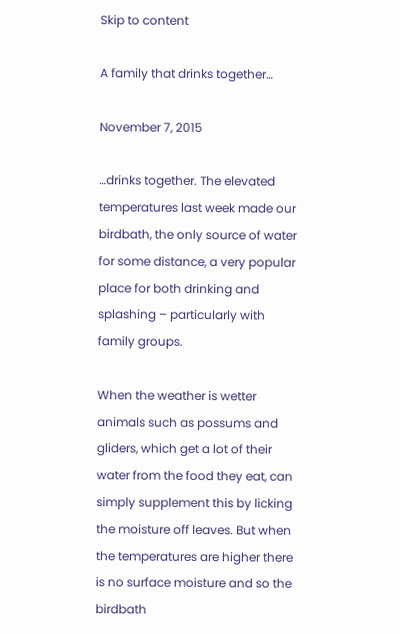Skip to content

A family that drinks together…

November 7, 2015

…drinks together. The elevated temperatures last week made our birdbath, the only source of water for some distance, a very popular place for both drinking and splashing – particularly with family groups.

When the weather is wetter animals such as possums and gliders, which get a lot of their water from the food they eat, can simply supplement this by licking the moisture off leaves. But when the temperatures are higher there is no surface moisture and so the birdbath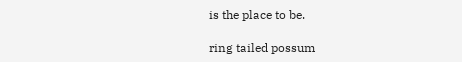is the place to be.

ring tailed possum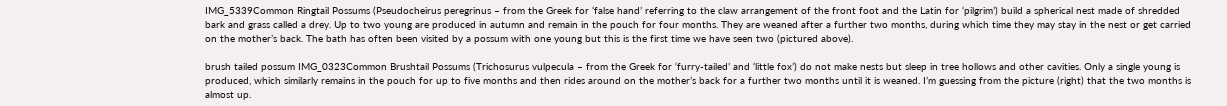IMG_5339Common Ringtail Possums (Pseudocheirus peregrinus – from the Greek for ‘false hand’ referring to the claw arrangement of the front foot and the Latin for ‘pilgrim’) build a spherical nest made of shredded bark and grass called a drey. Up to two young are produced in autumn and remain in the pouch for four months. They are weaned after a further two months, during which time they may stay in the nest or get carried on the mother’s back. The bath has often been visited by a possum with one young but this is the first time we have seen two (pictured above).

brush tailed possum IMG_0323Common Brushtail Possums (Trichosurus vulpecula – from the Greek for ‘furry-tailed’ and ‘little fox’) do not make nests but sleep in tree hollows and other cavities. Only a single young is produced, which similarly remains in the pouch for up to five months and then rides around on the mother’s back for a further two months until it is weaned. I’m guessing from the picture (right) that the two months is almost up.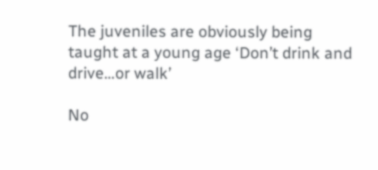The juveniles are obviously being taught at a young age ‘Don’t drink and drive…or walk’

No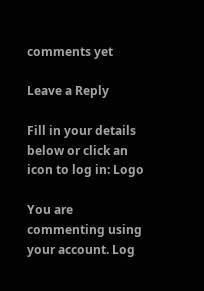comments yet

Leave a Reply

Fill in your details below or click an icon to log in: Logo

You are commenting using your account. Log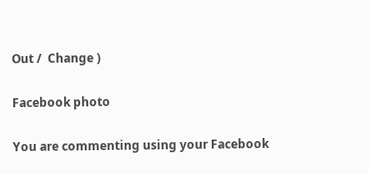Out /  Change )

Facebook photo

You are commenting using your Facebook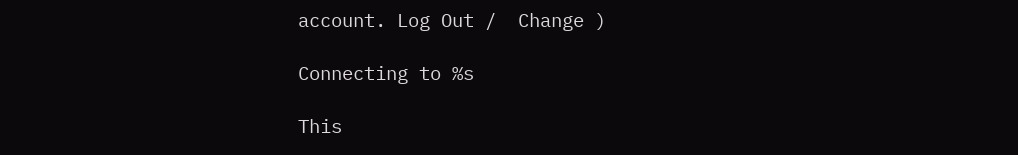account. Log Out /  Change )

Connecting to %s

This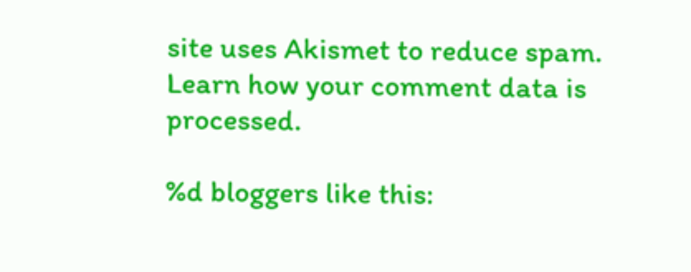site uses Akismet to reduce spam. Learn how your comment data is processed.

%d bloggers like this: